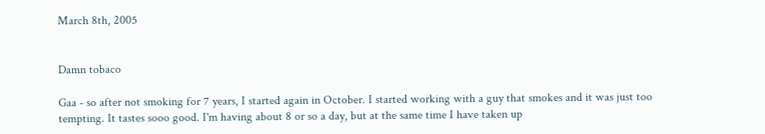March 8th, 2005


Damn tobaco

Gaa - so after not smoking for 7 years, I started again in October. I started working with a guy that smokes and it was just too tempting. It tastes sooo good. I'm having about 8 or so a day, but at the same time I have taken up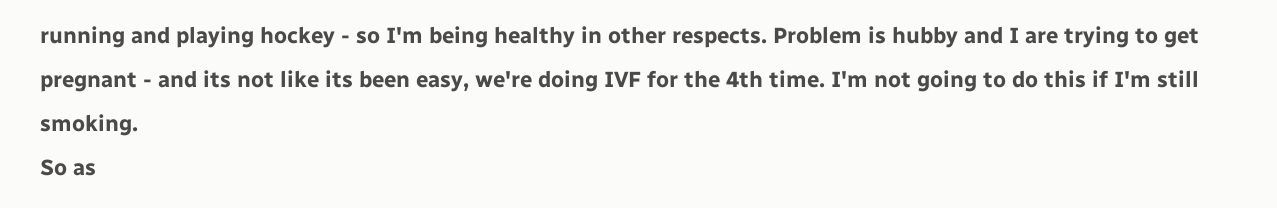running and playing hockey - so I'm being healthy in other respects. Problem is hubby and I are trying to get pregnant - and its not like its been easy, we're doing IVF for the 4th time. I'm not going to do this if I'm still smoking.
So as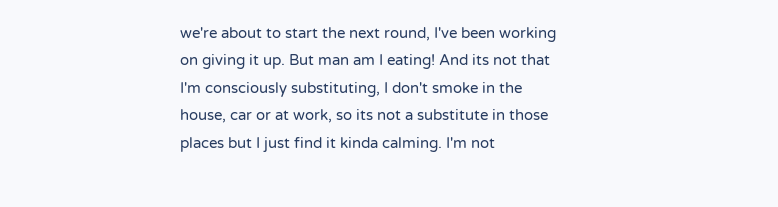we're about to start the next round, I've been working on giving it up. But man am I eating! And its not that I'm consciously substituting, I don't smoke in the house, car or at work, so its not a substitute in those places but I just find it kinda calming. I'm not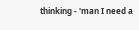thinking - 'man I need a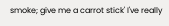smoke; give me a carrot stick' I've really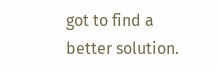got to find a better solution.